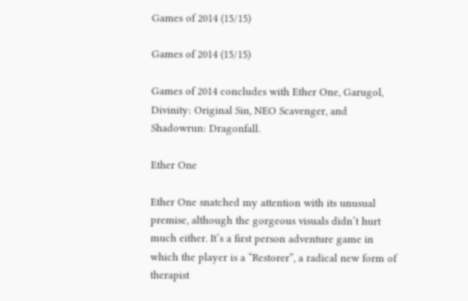Games of 2014 (15/15)

Games of 2014 (15/15)

Games of 2014 concludes with Ether One, Garugol, Divinity: Original Sin, NEO Scavenger, and Shadowrun: Dragonfall.

Ether One

Ether One snatched my attention with its unusual premise, although the gorgeous visuals didn’t hurt much either. It’s a first person adventure game in which the player is a “Restorer”, a radical new form of therapist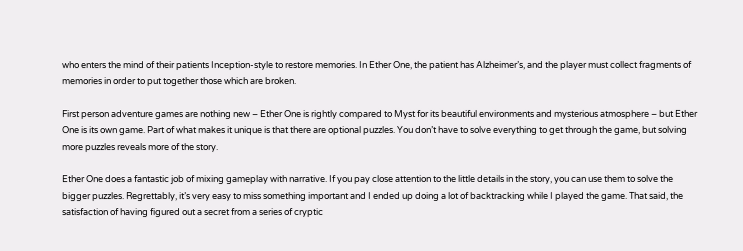who enters the mind of their patients Inception-style to restore memories. In Ether One, the patient has Alzheimer’s, and the player must collect fragments of memories in order to put together those which are broken.

First person adventure games are nothing new – Ether One is rightly compared to Myst for its beautiful environments and mysterious atmosphere – but Ether One is its own game. Part of what makes it unique is that there are optional puzzles. You don’t have to solve everything to get through the game, but solving more puzzles reveals more of the story.

Ether One does a fantastic job of mixing gameplay with narrative. If you pay close attention to the little details in the story, you can use them to solve the bigger puzzles. Regrettably, it’s very easy to miss something important and I ended up doing a lot of backtracking while I played the game. That said, the satisfaction of having figured out a secret from a series of cryptic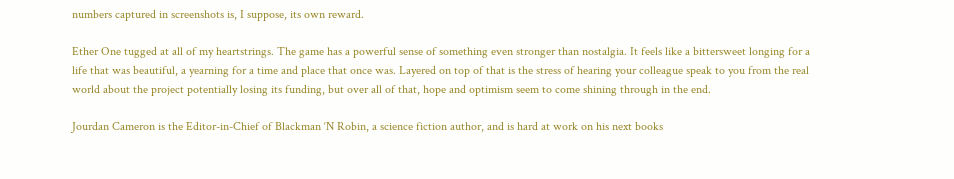numbers captured in screenshots is, I suppose, its own reward.

Ether One tugged at all of my heartstrings. The game has a powerful sense of something even stronger than nostalgia. It feels like a bittersweet longing for a life that was beautiful, a yearning for a time and place that once was. Layered on top of that is the stress of hearing your colleague speak to you from the real world about the project potentially losing its funding, but over all of that, hope and optimism seem to come shining through in the end.

Jourdan Cameron is the Editor-in-Chief of Blackman ‘N Robin, a science fiction author, and is hard at work on his next books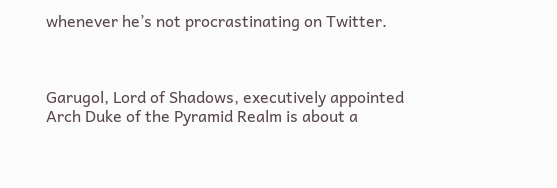whenever he’s not procrastinating on Twitter.



Garugol, Lord of Shadows, executively appointed Arch Duke of the Pyramid Realm is about a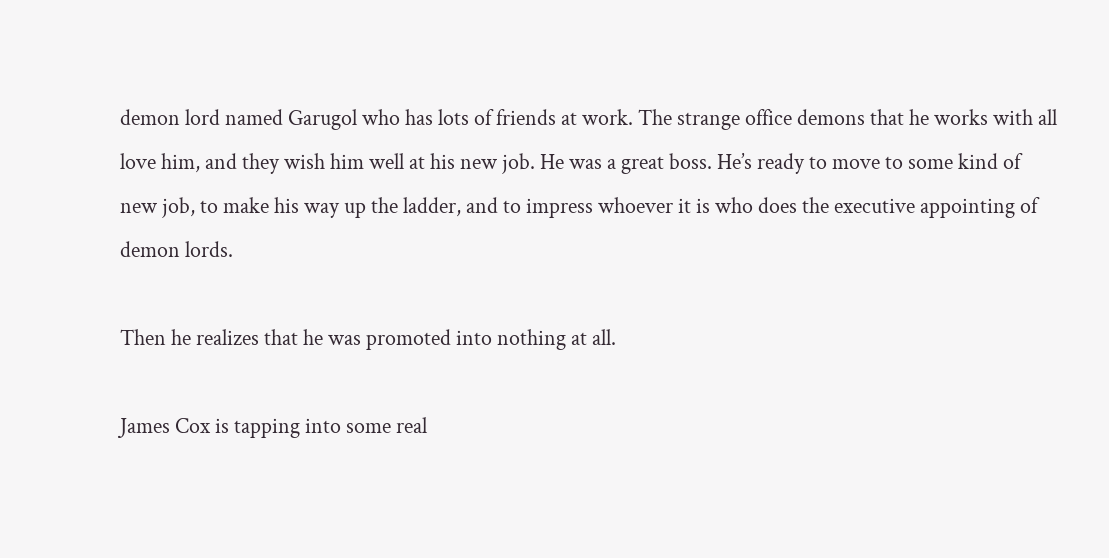demon lord named Garugol who has lots of friends at work. The strange office demons that he works with all love him, and they wish him well at his new job. He was a great boss. He’s ready to move to some kind of new job, to make his way up the ladder, and to impress whoever it is who does the executive appointing of demon lords.

Then he realizes that he was promoted into nothing at all.

James Cox is tapping into some real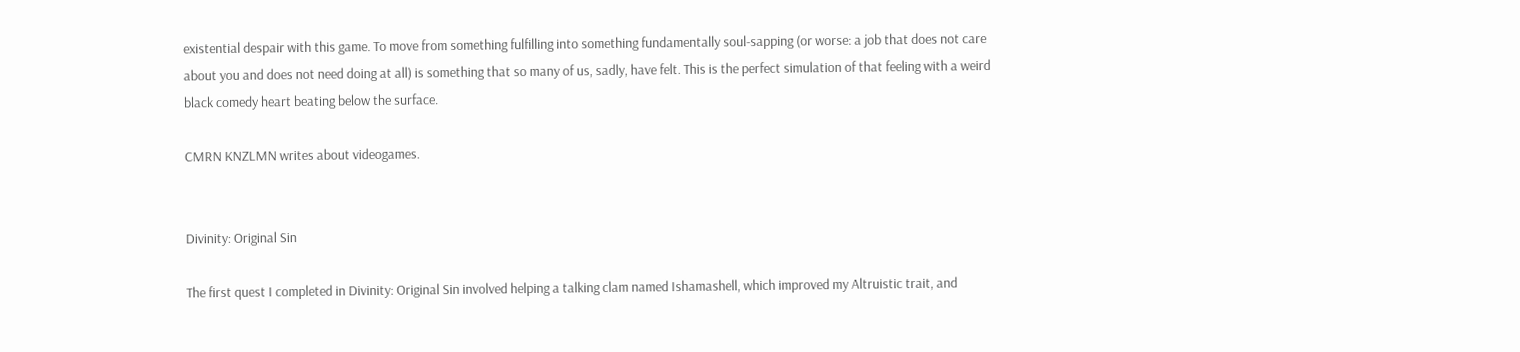existential despair with this game. To move from something fulfilling into something fundamentally soul-sapping (or worse: a job that does not care about you and does not need doing at all) is something that so many of us, sadly, have felt. This is the perfect simulation of that feeling with a weird black comedy heart beating below the surface.

CMRN KNZLMN writes about videogames.


Divinity: Original Sin

The first quest I completed in Divinity: Original Sin involved helping a talking clam named Ishamashell, which improved my Altruistic trait, and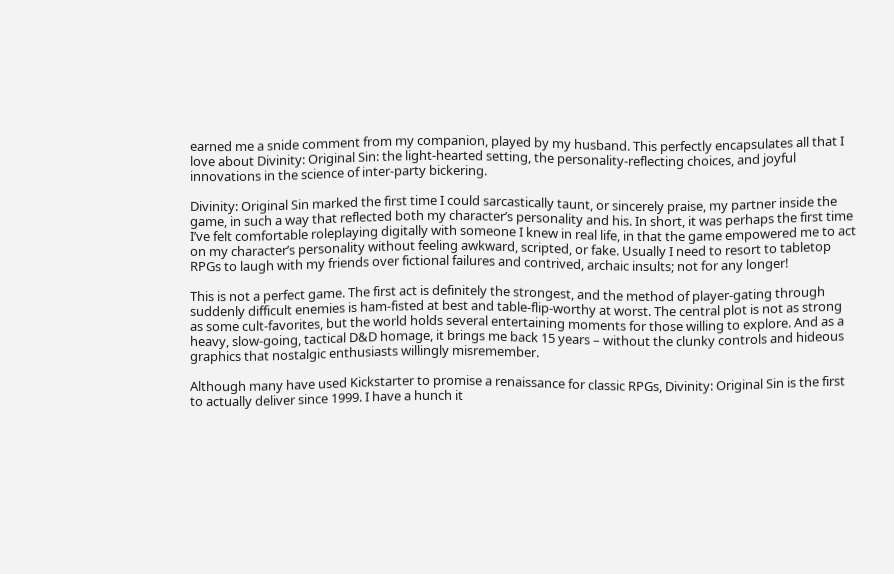earned me a snide comment from my companion, played by my husband. This perfectly encapsulates all that I love about Divinity: Original Sin: the light-hearted setting, the personality-reflecting choices, and joyful innovations in the science of inter-party bickering.

Divinity: Original Sin marked the first time I could sarcastically taunt, or sincerely praise, my partner inside the game, in such a way that reflected both my character’s personality and his. In short, it was perhaps the first time I’ve felt comfortable roleplaying digitally with someone I knew in real life, in that the game empowered me to act on my character’s personality without feeling awkward, scripted, or fake. Usually I need to resort to tabletop RPGs to laugh with my friends over fictional failures and contrived, archaic insults; not for any longer!

This is not a perfect game. The first act is definitely the strongest, and the method of player-gating through suddenly difficult enemies is ham-fisted at best and table-flip-worthy at worst. The central plot is not as strong as some cult-favorites, but the world holds several entertaining moments for those willing to explore. And as a heavy, slow-going, tactical D&D homage, it brings me back 15 years – without the clunky controls and hideous graphics that nostalgic enthusiasts willingly misremember.

Although many have used Kickstarter to promise a renaissance for classic RPGs, Divinity: Original Sin is the first to actually deliver since 1999. I have a hunch it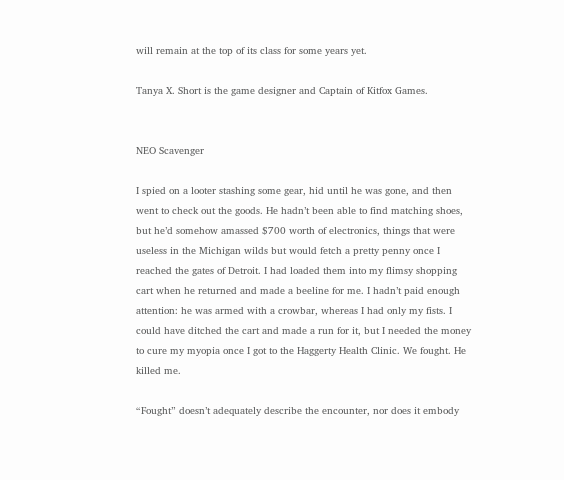will remain at the top of its class for some years yet.

Tanya X. Short is the game designer and Captain of Kitfox Games.


NEO Scavenger

I spied on a looter stashing some gear, hid until he was gone, and then went to check out the goods. He hadn’t been able to find matching shoes, but he’d somehow amassed $700 worth of electronics, things that were useless in the Michigan wilds but would fetch a pretty penny once I reached the gates of Detroit. I had loaded them into my flimsy shopping cart when he returned and made a beeline for me. I hadn’t paid enough attention: he was armed with a crowbar, whereas I had only my fists. I could have ditched the cart and made a run for it, but I needed the money to cure my myopia once I got to the Haggerty Health Clinic. We fought. He killed me.

“Fought” doesn’t adequately describe the encounter, nor does it embody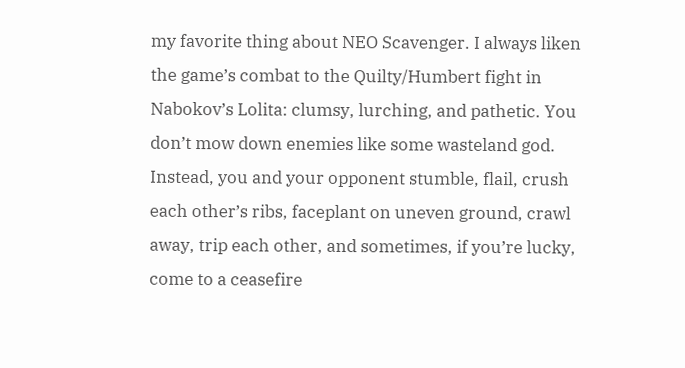my favorite thing about NEO Scavenger. I always liken the game’s combat to the Quilty/Humbert fight in Nabokov’s Lolita: clumsy, lurching, and pathetic. You don’t mow down enemies like some wasteland god. Instead, you and your opponent stumble, flail, crush each other’s ribs, faceplant on uneven ground, crawl away, trip each other, and sometimes, if you’re lucky, come to a ceasefire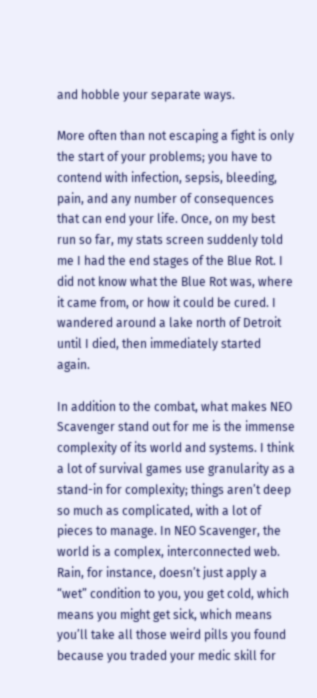and hobble your separate ways.

More often than not escaping a fight is only the start of your problems; you have to contend with infection, sepsis, bleeding, pain, and any number of consequences that can end your life. Once, on my best run so far, my stats screen suddenly told me I had the end stages of the Blue Rot. I did not know what the Blue Rot was, where it came from, or how it could be cured. I wandered around a lake north of Detroit until I died, then immediately started again.

In addition to the combat, what makes NEO Scavenger stand out for me is the immense complexity of its world and systems. I think a lot of survival games use granularity as a stand-in for complexity; things aren’t deep so much as complicated, with a lot of pieces to manage. In NEO Scavenger, the world is a complex, interconnected web. Rain, for instance, doesn’t just apply a “wet” condition to you, you get cold, which means you might get sick, which means you’ll take all those weird pills you found because you traded your medic skill for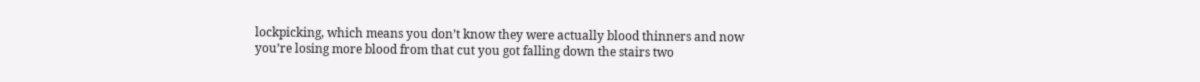lockpicking, which means you don’t know they were actually blood thinners and now you’re losing more blood from that cut you got falling down the stairs two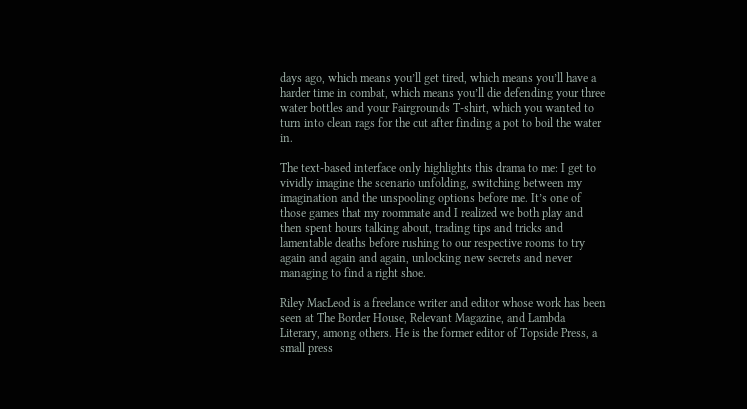days ago, which means you’ll get tired, which means you’ll have a harder time in combat, which means you’ll die defending your three water bottles and your Fairgrounds T-shirt, which you wanted to turn into clean rags for the cut after finding a pot to boil the water in.

The text-based interface only highlights this drama to me: I get to vividly imagine the scenario unfolding, switching between my imagination and the unspooling options before me. It’s one of those games that my roommate and I realized we both play and then spent hours talking about, trading tips and tricks and lamentable deaths before rushing to our respective rooms to try again and again and again, unlocking new secrets and never managing to find a right shoe.

Riley MacLeod is a freelance writer and editor whose work has been seen at The Border House, Relevant Magazine, and Lambda Literary, among others. He is the former editor of Topside Press, a small press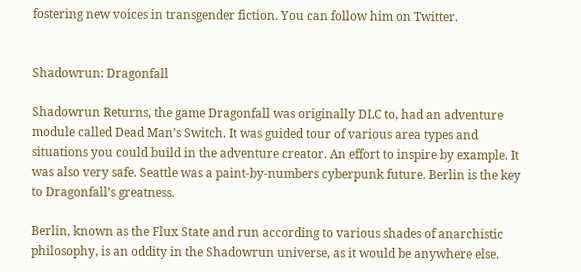fostering new voices in transgender fiction. You can follow him on Twitter.


Shadowrun: Dragonfall

Shadowrun Returns, the game Dragonfall was originally DLC to, had an adventure module called Dead Man’s Switch. It was guided tour of various area types and situations you could build in the adventure creator. An effort to inspire by example. It was also very safe. Seattle was a paint-by-numbers cyberpunk future. Berlin is the key to Dragonfall’s greatness.

Berlin, known as the Flux State and run according to various shades of anarchistic philosophy, is an oddity in the Shadowrun universe, as it would be anywhere else.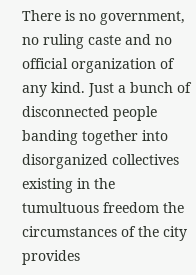There is no government, no ruling caste and no official organization of any kind. Just a bunch of disconnected people banding together into disorganized collectives existing in the tumultuous freedom the circumstances of the city provides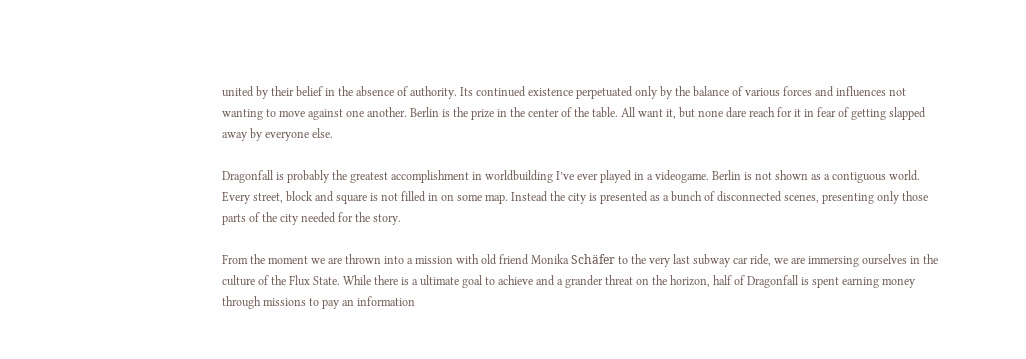united by their belief in the absence of authority. Its continued existence perpetuated only by the balance of various forces and influences not wanting to move against one another. Berlin is the prize in the center of the table. All want it, but none dare reach for it in fear of getting slapped away by everyone else.

Dragonfall is probably the greatest accomplishment in worldbuilding I’ve ever played in a videogame. Berlin is not shown as a contiguous world. Every street, block and square is not filled in on some map. Instead the city is presented as a bunch of disconnected scenes, presenting only those parts of the city needed for the story.

From the moment we are thrown into a mission with old friend Monika Schäfer to the very last subway car ride, we are immersing ourselves in the culture of the Flux State. While there is a ultimate goal to achieve and a grander threat on the horizon, half of Dragonfall is spent earning money through missions to pay an information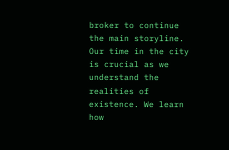broker to continue the main storyline. Our time in the city is crucial as we understand the realities of existence. We learn how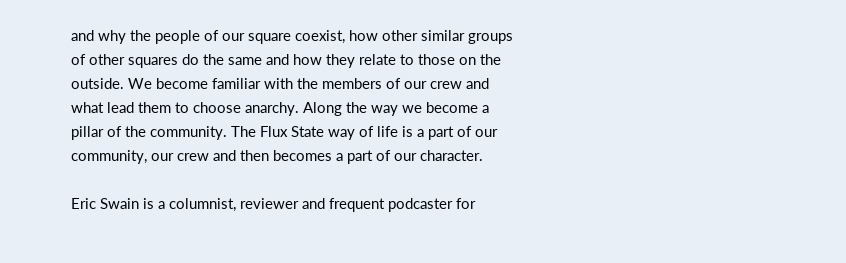and why the people of our square coexist, how other similar groups of other squares do the same and how they relate to those on the outside. We become familiar with the members of our crew and what lead them to choose anarchy. Along the way we become a pillar of the community. The Flux State way of life is a part of our community, our crew and then becomes a part of our character.

Eric Swain is a columnist, reviewer and frequent podcaster for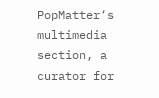PopMatter‘s multimedia section, a curator for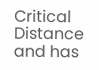Critical Distance and has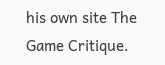his own site The Game Critique.